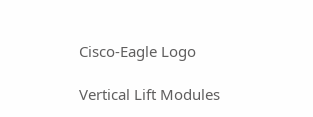Cisco-Eagle Logo

Vertical Lift Modules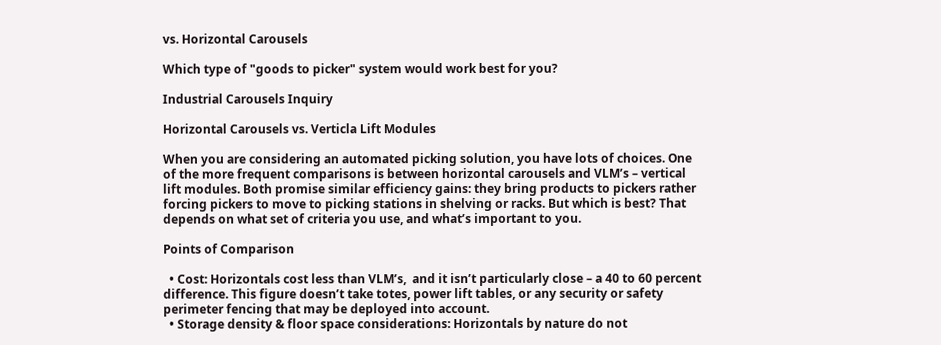vs. Horizontal Carousels

Which type of "goods to picker" system would work best for you?

Industrial Carousels Inquiry

Horizontal Carousels vs. Verticla Lift Modules

When you are considering an automated picking solution, you have lots of choices. One of the more frequent comparisons is between horizontal carousels and VLM’s – vertical lift modules. Both promise similar efficiency gains: they bring products to pickers rather forcing pickers to move to picking stations in shelving or racks. But which is best? That depends on what set of criteria you use, and what’s important to you.

Points of Comparison

  • Cost: Horizontals cost less than VLM’s,  and it isn’t particularly close – a 40 to 60 percent difference. This figure doesn’t take totes, power lift tables, or any security or safety perimeter fencing that may be deployed into account.
  • Storage density & floor space considerations: Horizontals by nature do not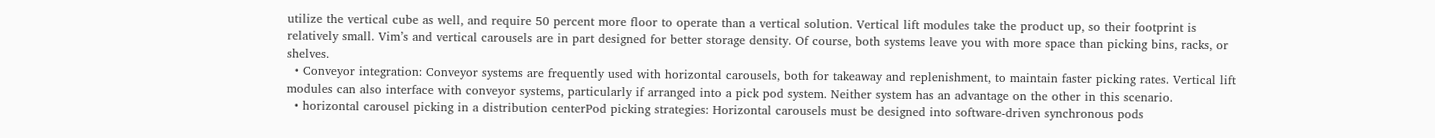utilize the vertical cube as well, and require 50 percent more floor to operate than a vertical solution. Vertical lift modules take the product up, so their footprint is relatively small. Vim’s and vertical carousels are in part designed for better storage density. Of course, both systems leave you with more space than picking bins, racks, or shelves.
  • Conveyor integration: Conveyor systems are frequently used with horizontal carousels, both for takeaway and replenishment, to maintain faster picking rates. Vertical lift modules can also interface with conveyor systems, particularly if arranged into a pick pod system. Neither system has an advantage on the other in this scenario.
  • horizontal carousel picking in a distribution centerPod picking strategies: Horizontal carousels must be designed into software-driven synchronous pods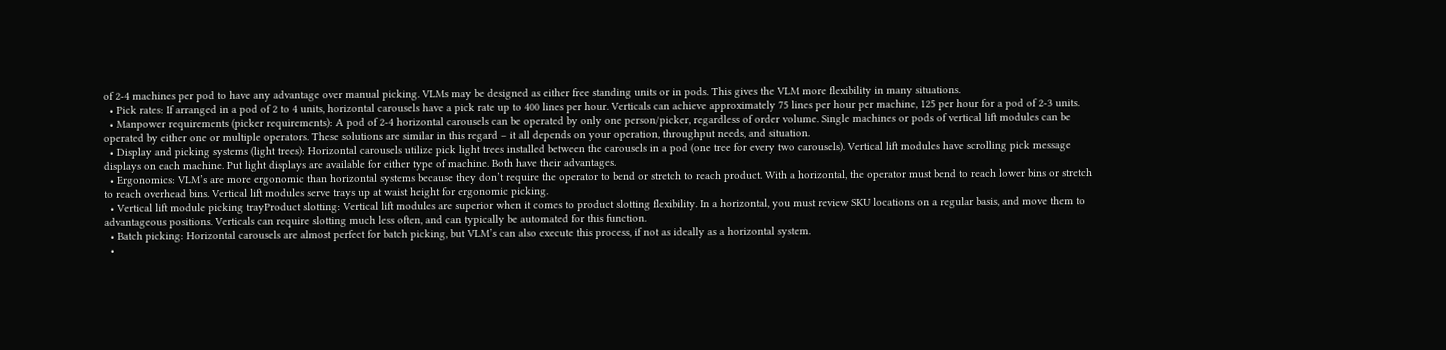of 2-4 machines per pod to have any advantage over manual picking. VLMs may be designed as either free standing units or in pods. This gives the VLM more flexibility in many situations.
  • Pick rates: If arranged in a pod of 2 to 4 units, horizontal carousels have a pick rate up to 400 lines per hour. Verticals can achieve approximately 75 lines per hour per machine, 125 per hour for a pod of 2-3 units.
  • Manpower requirements (picker requirements): A pod of 2-4 horizontal carousels can be operated by only one person/picker, regardless of order volume. Single machines or pods of vertical lift modules can be operated by either one or multiple operators. These solutions are similar in this regard – it all depends on your operation, throughput needs, and situation.
  • Display and picking systems (light trees): Horizontal carousels utilize pick light trees installed between the carousels in a pod (one tree for every two carousels). Vertical lift modules have scrolling pick message displays on each machine. Put light displays are available for either type of machine. Both have their advantages.
  • Ergonomics: VLM’s are more ergonomic than horizontal systems because they don’t require the operator to bend or stretch to reach product. With a horizontal, the operator must bend to reach lower bins or stretch to reach overhead bins. Vertical lift modules serve trays up at waist height for ergonomic picking.
  • Vertical lift module picking trayProduct slotting: Vertical lift modules are superior when it comes to product slotting flexibility. In a horizontal, you must review SKU locations on a regular basis, and move them to advantageous positions. Verticals can require slotting much less often, and can typically be automated for this function.
  • Batch picking: Horizontal carousels are almost perfect for batch picking, but VLM’s can also execute this process, if not as ideally as a horizontal system.
  •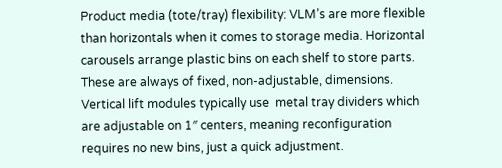Product media (tote/tray) flexibility: VLM’s are more flexible than horizontals when it comes to storage media. Horizontal carousels arrange plastic bins on each shelf to store parts. These are always of fixed, non-adjustable, dimensions. Vertical lift modules typically use  metal tray dividers which are adjustable on 1″ centers, meaning reconfiguration requires no new bins, just a quick adjustment.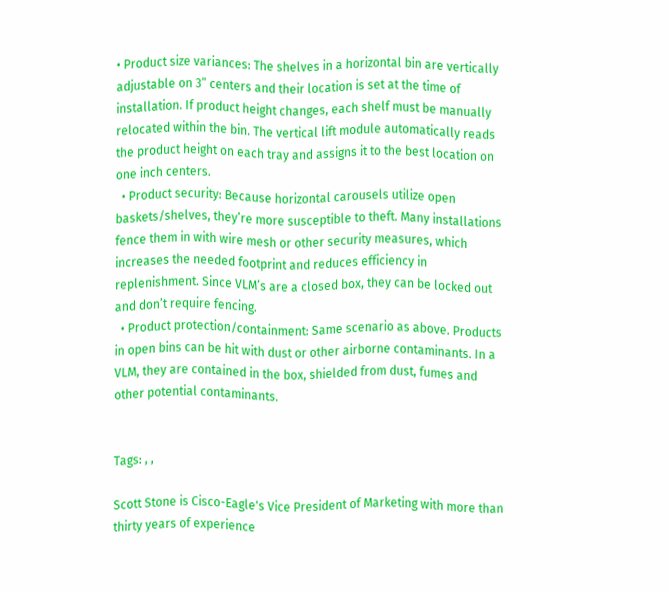• Product size variances: The shelves in a horizontal bin are vertically adjustable on 3” centers and their location is set at the time of installation. If product height changes, each shelf must be manually relocated within the bin. The vertical lift module automatically reads the product height on each tray and assigns it to the best location on one inch centers.
  • Product security: Because horizontal carousels utilize open baskets/shelves, they’re more susceptible to theft. Many installations fence them in with wire mesh or other security measures, which increases the needed footprint and reduces efficiency in replenishment. Since VLM’s are a closed box, they can be locked out and don’t require fencing.
  • Product protection/containment: Same scenario as above. Products in open bins can be hit with dust or other airborne contaminants. In a VLM, they are contained in the box, shielded from dust, fumes and other potential contaminants.


Tags: , ,

Scott Stone is Cisco-Eagle's Vice President of Marketing with more than thirty years of experience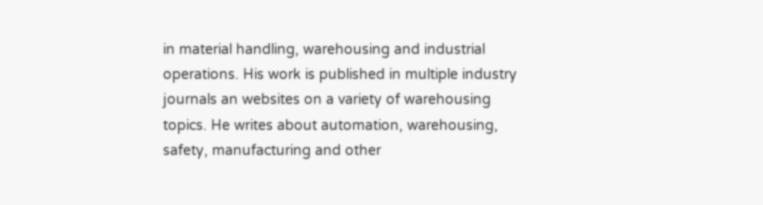in material handling, warehousing and industrial operations. His work is published in multiple industry journals an websites on a variety of warehousing topics. He writes about automation, warehousing, safety, manufacturing and other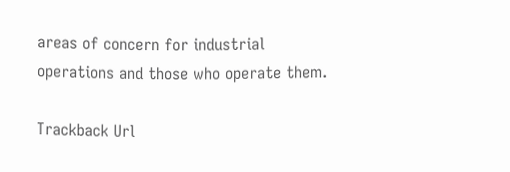areas of concern for industrial operations and those who operate them.

Trackback Url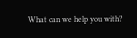What can we help you with?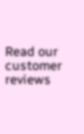Read our customer reviews